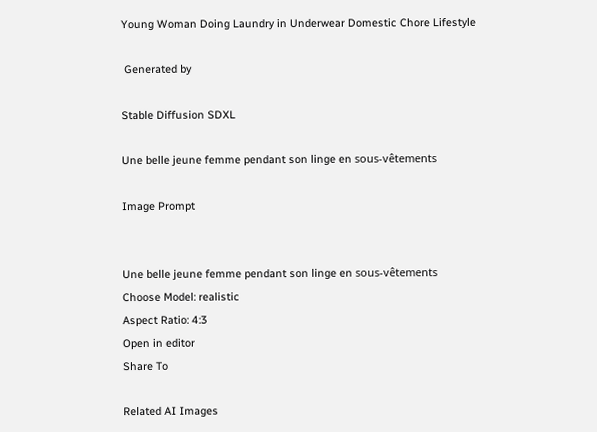Young Woman Doing Laundry in Underwear Domestic Chore Lifestyle

 Generated by

Stable Diffusion SDXL

Une belle jeune femme pendant son linge en sous-vêtements

Image Prompt


Une belle jeune femme pendant son linge en sous-vêtements
Choose Model: realistic
Aspect Ratio: 4:3
Open in editor
Share To

Related AI Images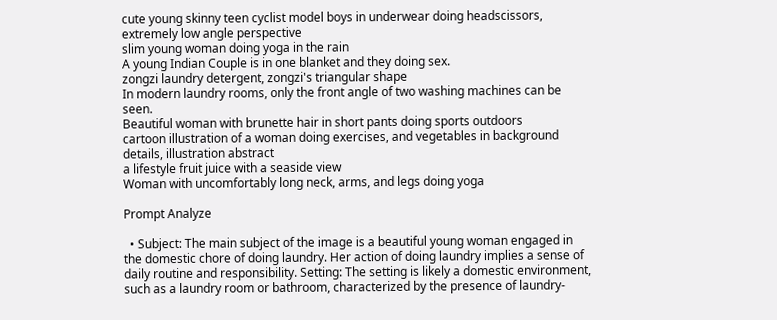cute young skinny teen cyclist model boys in underwear doing headscissors, extremely low angle perspective
slim young woman doing yoga in the rain
A young Indian Couple is in one blanket and they doing sex.
zongzi laundry detergent, zongzi's triangular shape
In modern laundry rooms, only the front angle of two washing machines can be seen.
Beautiful woman with brunette hair in short pants doing sports outdoors
cartoon illustration of a woman doing exercises, and vegetables in background details, illustration abstract
a lifestyle fruit juice with a seaside view
Woman with uncomfortably long neck, arms, and legs doing yoga

Prompt Analyze

  • Subject: The main subject of the image is a beautiful young woman engaged in the domestic chore of doing laundry. Her action of doing laundry implies a sense of daily routine and responsibility. Setting: The setting is likely a domestic environment, such as a laundry room or bathroom, characterized by the presence of laundry-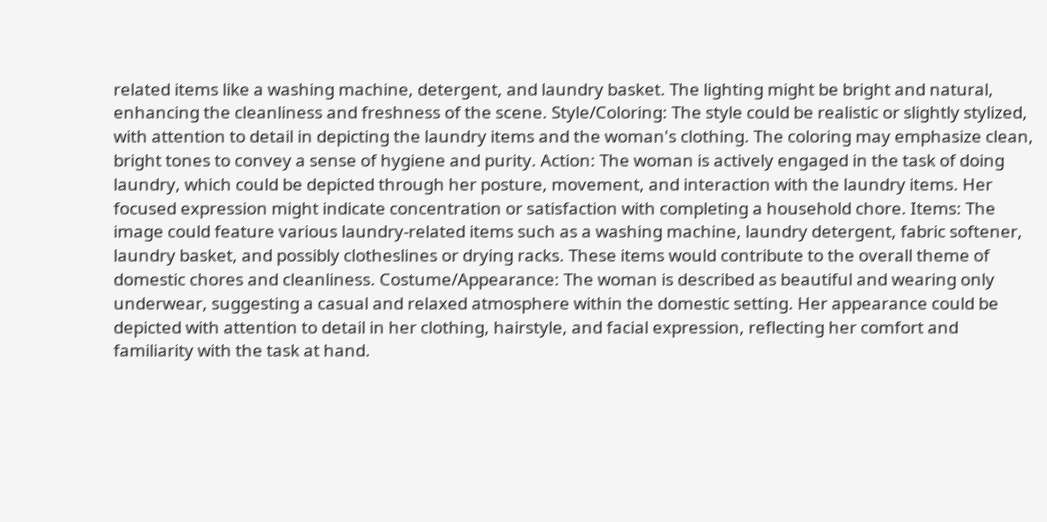related items like a washing machine, detergent, and laundry basket. The lighting might be bright and natural, enhancing the cleanliness and freshness of the scene. Style/Coloring: The style could be realistic or slightly stylized, with attention to detail in depicting the laundry items and the woman's clothing. The coloring may emphasize clean, bright tones to convey a sense of hygiene and purity. Action: The woman is actively engaged in the task of doing laundry, which could be depicted through her posture, movement, and interaction with the laundry items. Her focused expression might indicate concentration or satisfaction with completing a household chore. Items: The image could feature various laundry-related items such as a washing machine, laundry detergent, fabric softener, laundry basket, and possibly clotheslines or drying racks. These items would contribute to the overall theme of domestic chores and cleanliness. Costume/Appearance: The woman is described as beautiful and wearing only underwear, suggesting a casual and relaxed atmosphere within the domestic setting. Her appearance could be depicted with attention to detail in her clothing, hairstyle, and facial expression, reflecting her comfort and familiarity with the task at hand.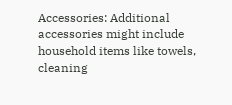Accessories: Additional accessories might include household items like towels, cleaning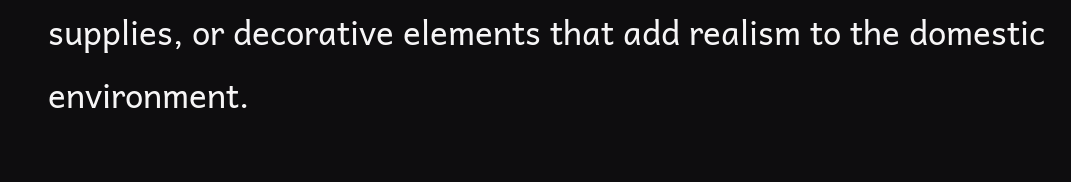supplies, or decorative elements that add realism to the domestic environment.